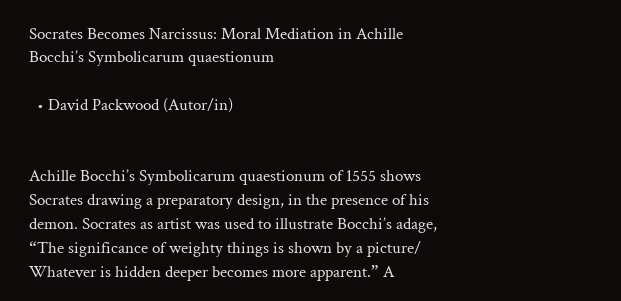Socrates Becomes Narcissus: Moral Mediation in Achille Bocchi’s Symbolicarum quaestionum

  • David Packwood (Autor/in)


Achille Bocchi’s Symbolicarum quaestionum of 1555 shows Socrates drawing a preparatory design, in the presence of his demon. Socrates as artist was used to illustrate Bocchi’s adage, “The significance of weighty things is shown by a picture/ Whatever is hidden deeper becomes more apparent.” A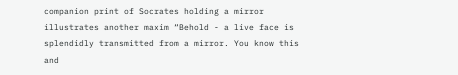companion print of Socrates holding a mirror illustrates another maxim “Behold - a live face is splendidly transmitted from a mirror. You know this and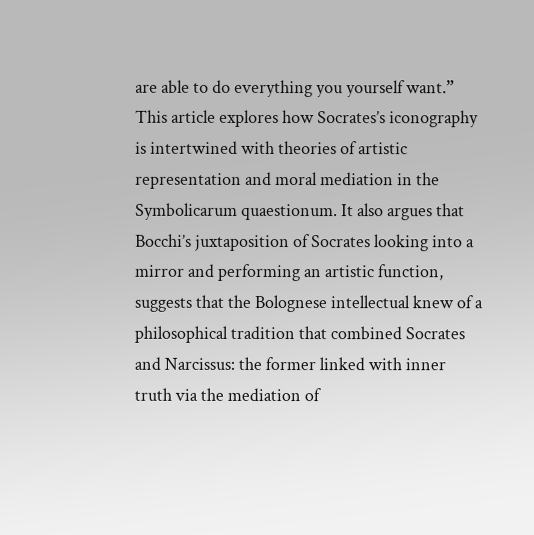are able to do everything you yourself want.” This article explores how Socrates’s iconography is intertwined with theories of artistic representation and moral mediation in the Symbolicarum quaestionum. It also argues that Bocchi’s juxtaposition of Socrates looking into a mirror and performing an artistic function, suggests that the Bolognese intellectual knew of a philosophical tradition that combined Socrates and Narcissus: the former linked with inner truth via the mediation of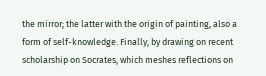the mirror; the latter with the origin of painting, also a form of self-knowledge. Finally, by drawing on recent scholarship on Socrates, which meshes reflections on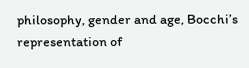philosophy, gender and age, Bocchi’s representation of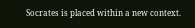Socrates is placed within a new context.